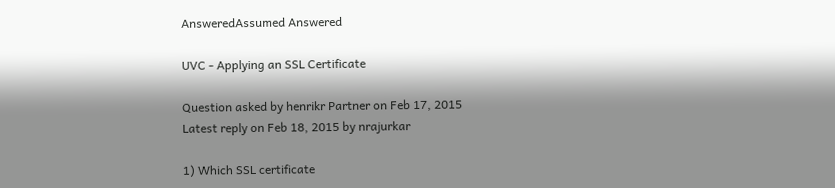AnsweredAssumed Answered

UVC - Applying an SSL Certificate

Question asked by henrikr Partner on Feb 17, 2015
Latest reply on Feb 18, 2015 by nrajurkar

1) Which SSL certificate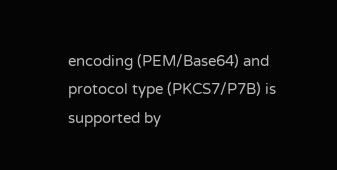encoding (PEM/Base64) and protocol type (PKCS7/P7B) is supported by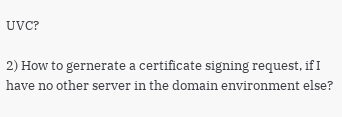UVC?

2) How to gernerate a certificate signing request, if I have no other server in the domain environment else?